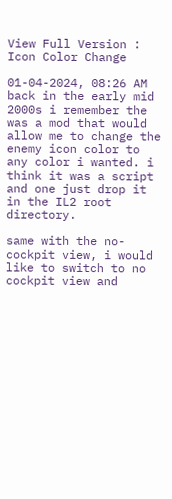View Full Version : Icon Color Change

01-04-2024, 08:26 AM
back in the early mid 2000s i remember the was a mod that would allow me to change the enemy icon color to any color i wanted. i think it was a script and one just drop it in the IL2 root directory.

same with the no-cockpit view, i would like to switch to no cockpit view and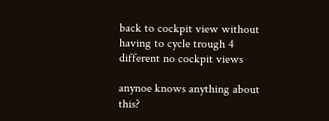back to cockpit view without having to cycle trough 4 different no cockpit views

anynoe knows anything about this?